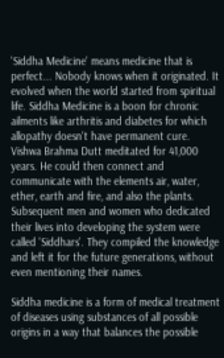'Siddha Medicine' means medicine that is perfect... Nobody knows when it originated. It evolved when the world started from spiritual life. Siddha Medicine is a boon for chronic ailments like arthritis and diabetes for which allopathy doesn't have permanent cure. Vishwa Brahma Dutt meditated for 41,000 years. He could then connect and communicate with the elements air, water, ether, earth and fire, and also the plants. Subsequent men and women who dedicated their lives into developing the system were called 'Siddhars'. They compiled the knowledge and left it for the future generations, without even mentioning their names.

Siddha medicine is a form of medical treatment of diseases using substances of all possible origins in a way that balances the possible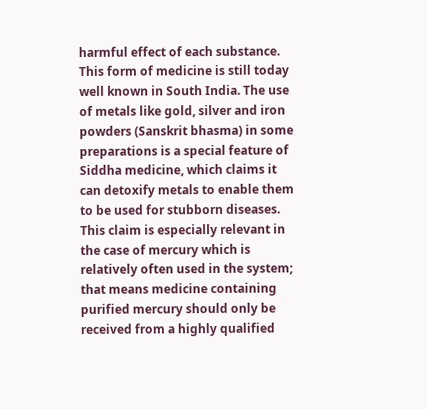harmful effect of each substance. This form of medicine is still today well known in South India. The use of metals like gold, silver and iron powders (Sanskrit bhasma) in some preparations is a special feature of Siddha medicine, which claims it can detoxify metals to enable them to be used for stubborn diseases. This claim is especially relevant in the case of mercury which is relatively often used in the system; that means medicine containing purified mercury should only be received from a highly qualified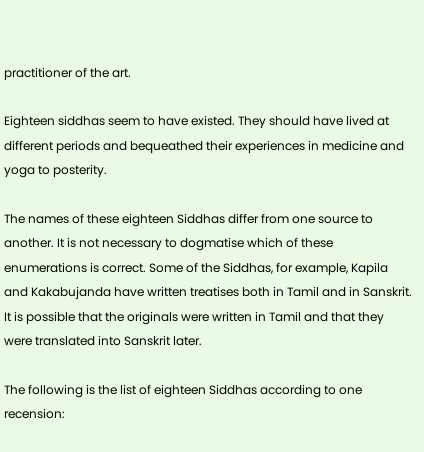practitioner of the art.

Eighteen siddhas seem to have existed. They should have lived at different periods and bequeathed their experiences in medicine and yoga to posterity.

The names of these eighteen Siddhas differ from one source to another. It is not necessary to dogmatise which of these enumerations is correct. Some of the Siddhas, for example, Kapila and Kakabujanda have written treatises both in Tamil and in Sanskrit. It is possible that the originals were written in Tamil and that they were translated into Sanskrit later.

The following is the list of eighteen Siddhas according to one recension: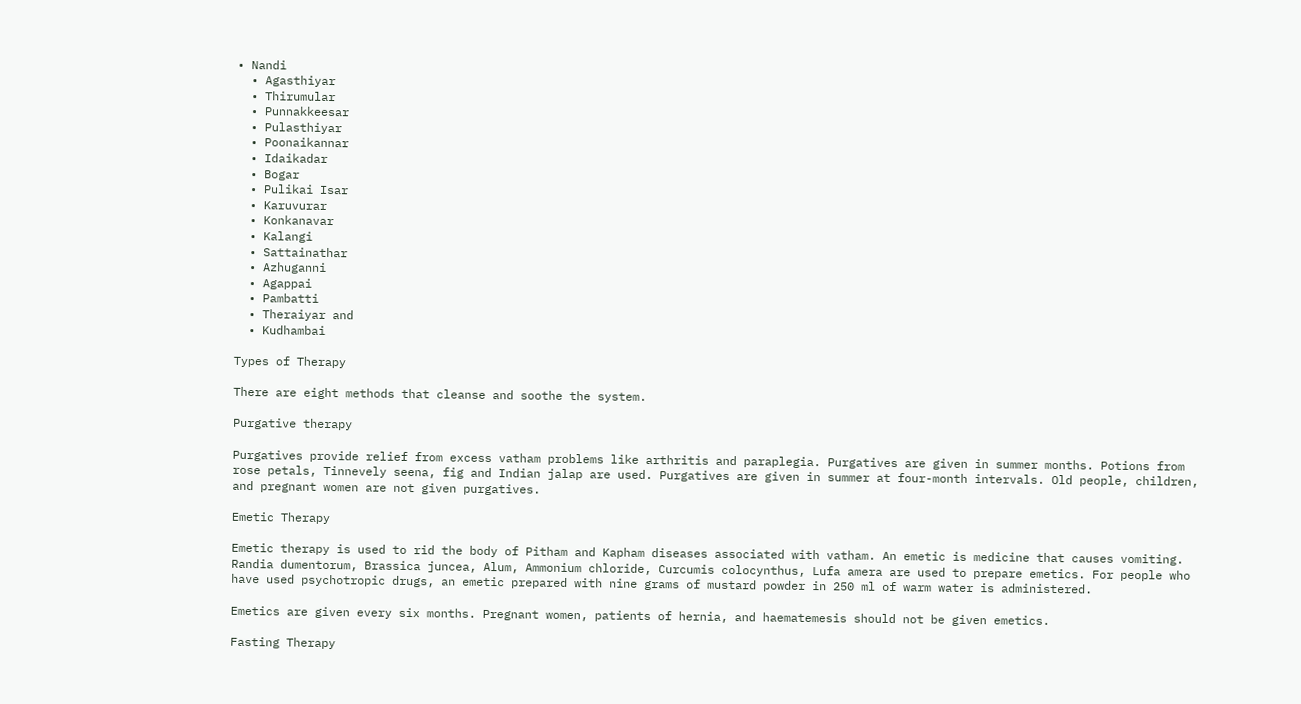• Nandi
  • Agasthiyar
  • Thirumular
  • Punnakkeesar
  • Pulasthiyar
  • Poonaikannar
  • Idaikadar
  • Bogar
  • Pulikai Isar
  • Karuvurar
  • Konkanavar
  • Kalangi
  • Sattainathar
  • Azhuganni
  • Agappai
  • Pambatti
  • Theraiyar and
  • Kudhambai

Types of Therapy

There are eight methods that cleanse and soothe the system.

Purgative therapy

Purgatives provide relief from excess vatham problems like arthritis and paraplegia. Purgatives are given in summer months. Potions from rose petals, Tinnevely seena, fig and Indian jalap are used. Purgatives are given in summer at four-month intervals. Old people, children, and pregnant women are not given purgatives.

Emetic Therapy

Emetic therapy is used to rid the body of Pitham and Kapham diseases associated with vatham. An emetic is medicine that causes vomiting. Randia dumentorum, Brassica juncea, Alum, Ammonium chloride, Curcumis colocynthus, Lufa amera are used to prepare emetics. For people who have used psychotropic drugs, an emetic prepared with nine grams of mustard powder in 250 ml of warm water is administered.

Emetics are given every six months. Pregnant women, patients of hernia, and haematemesis should not be given emetics.

Fasting Therapy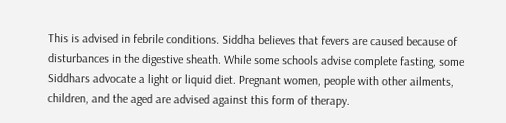This is advised in febrile conditions. Siddha believes that fevers are caused because of disturbances in the digestive sheath. While some schools advise complete fasting, some Siddhars advocate a light or liquid diet. Pregnant women, people with other ailments, children, and the aged are advised against this form of therapy.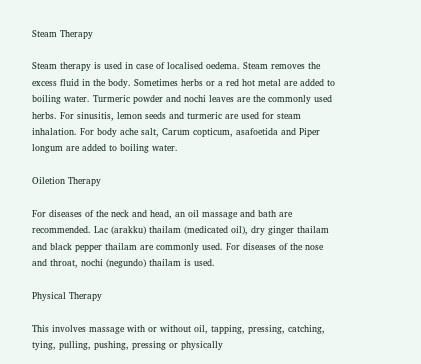Steam Therapy

Steam therapy is used in case of localised oedema. Steam removes the excess fluid in the body. Sometimes herbs or a red hot metal are added to boiling water. Turmeric powder and nochi leaves are the commonly used herbs. For sinusitis, lemon seeds and turmeric are used for steam inhalation. For body ache salt, Carum copticum, asafoetida and Piper longum are added to boiling water.

Oiletion Therapy

For diseases of the neck and head, an oil massage and bath are recommended. Lac (arakku) thailam (medicated oil), dry ginger thailam and black pepper thailam are commonly used. For diseases of the nose and throat, nochi (negundo) thailam is used.

Physical Therapy

This involves massage with or without oil, tapping, pressing, catching, tying, pulling, pushing, pressing or physically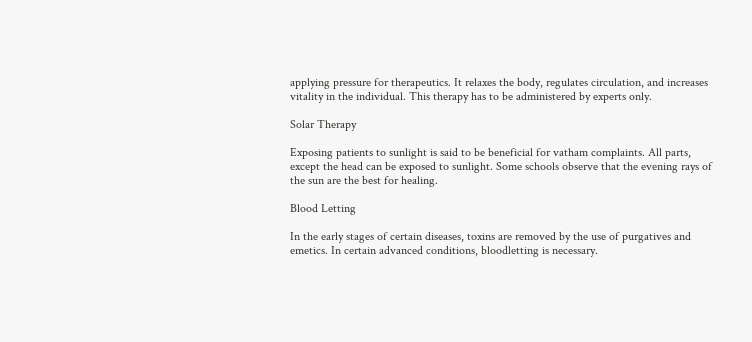applying pressure for therapeutics. It relaxes the body, regulates circulation, and increases vitality in the individual. This therapy has to be administered by experts only.

Solar Therapy

Exposing patients to sunlight is said to be beneficial for vatham complaints. All parts, except the head can be exposed to sunlight. Some schools observe that the evening rays of the sun are the best for healing.

Blood Letting

In the early stages of certain diseases, toxins are removed by the use of purgatives and emetics. In certain advanced conditions, bloodletting is necessary.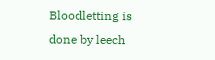Bloodletting is done by leech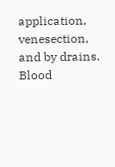application, venesection, and by drains. Blood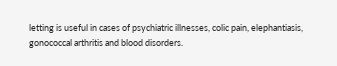letting is useful in cases of psychiatric illnesses, colic pain, elephantiasis, gonococcal arthritis and blood disorders.